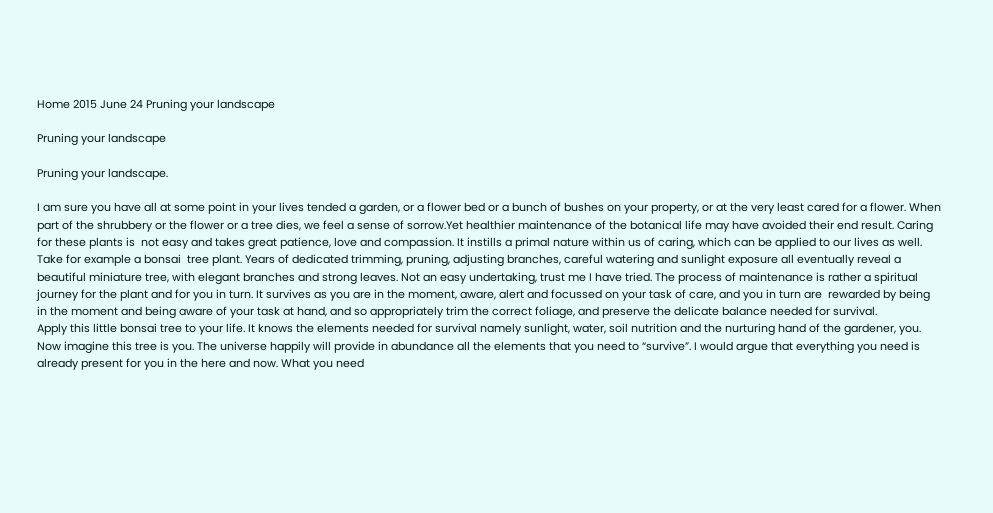Home 2015 June 24 Pruning your landscape

Pruning your landscape

Pruning your landscape.

I am sure you have all at some point in your lives tended a garden, or a flower bed or a bunch of bushes on your property, or at the very least cared for a flower. When part of the shrubbery or the flower or a tree dies, we feel a sense of sorrow.Yet healthier maintenance of the botanical life may have avoided their end result. Caring for these plants is  not easy and takes great patience, love and compassion. It instills a primal nature within us of caring, which can be applied to our lives as well. Take for example a bonsai  tree plant. Years of dedicated trimming, pruning, adjusting branches, careful watering and sunlight exposure all eventually reveal a beautiful miniature tree, with elegant branches and strong leaves. Not an easy undertaking, trust me I have tried. The process of maintenance is rather a spiritual journey for the plant and for you in turn. It survives as you are in the moment, aware, alert and focussed on your task of care, and you in turn are  rewarded by being in the moment and being aware of your task at hand, and so appropriately trim the correct foliage, and preserve the delicate balance needed for survival.
Apply this little bonsai tree to your life. It knows the elements needed for survival namely sunlight, water, soil nutrition and the nurturing hand of the gardener, you. Now imagine this tree is you. The universe happily will provide in abundance all the elements that you need to “survive”. I would argue that everything you need is already present for you in the here and now. What you need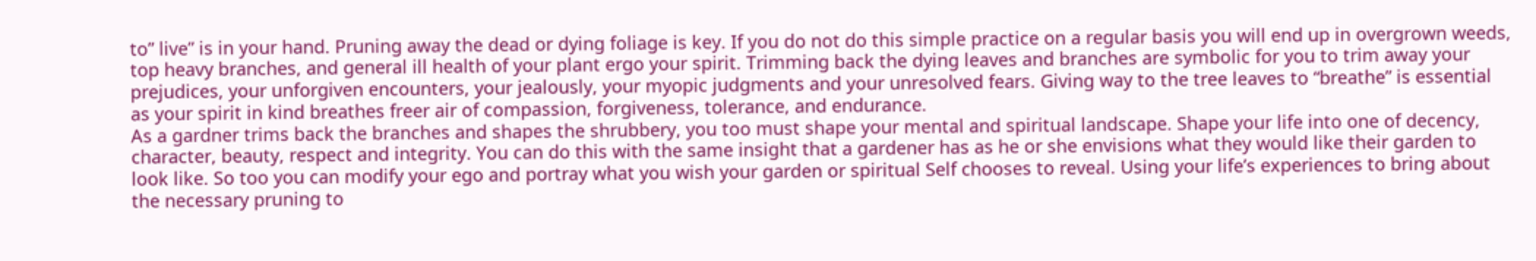to” live” is in your hand. Pruning away the dead or dying foliage is key. If you do not do this simple practice on a regular basis you will end up in overgrown weeds, top heavy branches, and general ill health of your plant ergo your spirit. Trimming back the dying leaves and branches are symbolic for you to trim away your prejudices, your unforgiven encounters, your jealously, your myopic judgments and your unresolved fears. Giving way to the tree leaves to “breathe” is essential as your spirit in kind breathes freer air of compassion, forgiveness, tolerance, and endurance.
As a gardner trims back the branches and shapes the shrubbery, you too must shape your mental and spiritual landscape. Shape your life into one of decency, character, beauty, respect and integrity. You can do this with the same insight that a gardener has as he or she envisions what they would like their garden to look like. So too you can modify your ego and portray what you wish your garden or spiritual Self chooses to reveal. Using your life’s experiences to bring about the necessary pruning to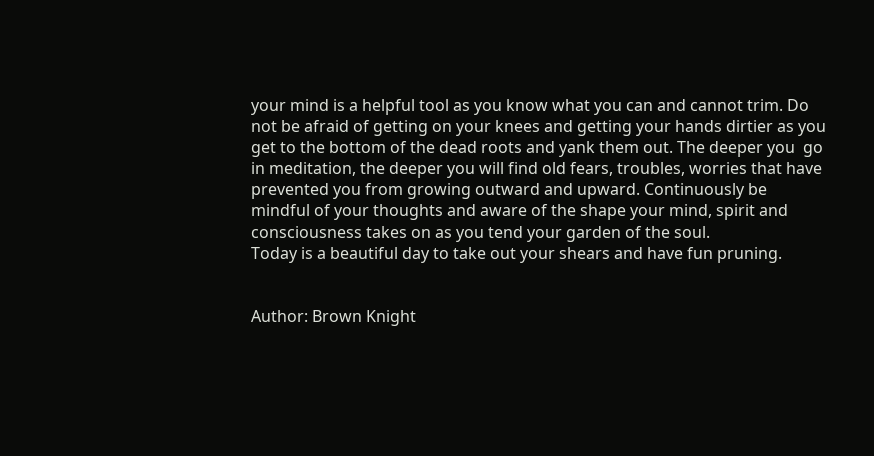your mind is a helpful tool as you know what you can and cannot trim. Do not be afraid of getting on your knees and getting your hands dirtier as you get to the bottom of the dead roots and yank them out. The deeper you  go in meditation, the deeper you will find old fears, troubles, worries that have prevented you from growing outward and upward. Continuously be mindful of your thoughts and aware of the shape your mind, spirit and consciousness takes on as you tend your garden of the soul.
Today is a beautiful day to take out your shears and have fun pruning.


Author: Brown Knight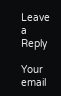Leave a Reply

Your email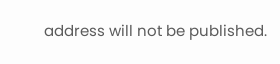address will not be published.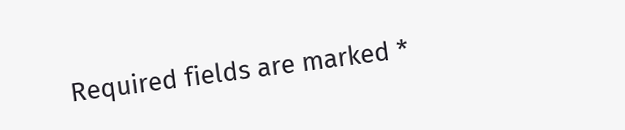Required fields are marked *